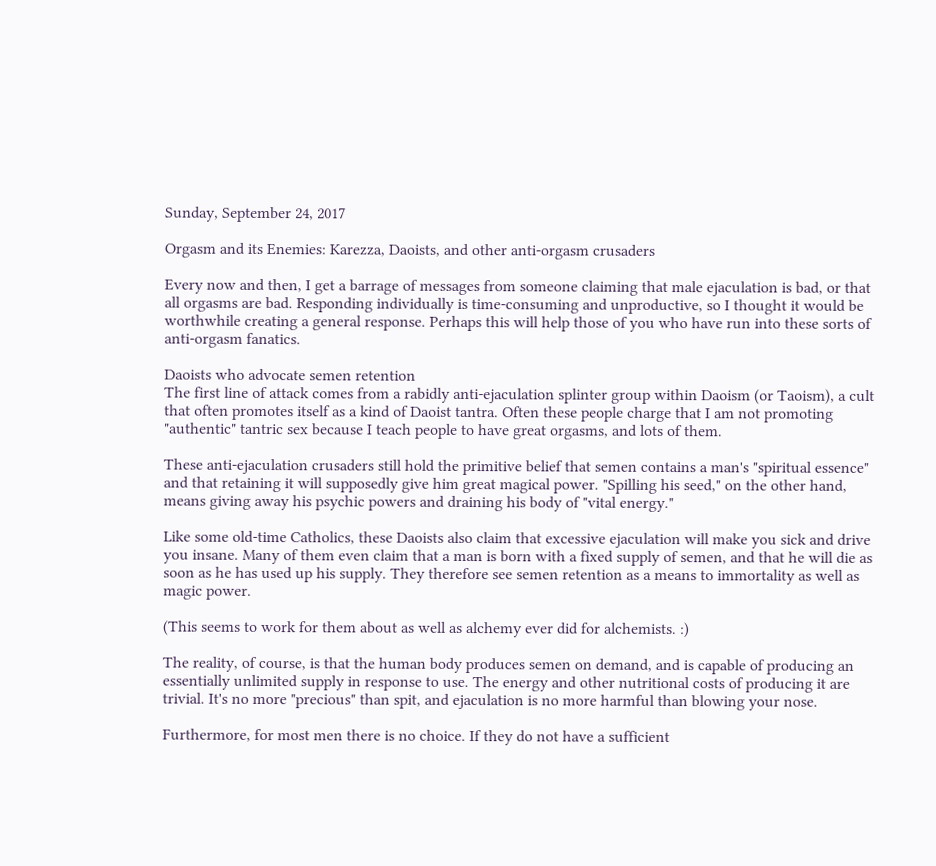Sunday, September 24, 2017

Orgasm and its Enemies: Karezza, Daoists, and other anti-orgasm crusaders

Every now and then, I get a barrage of messages from someone claiming that male ejaculation is bad, or that all orgasms are bad. Responding individually is time-consuming and unproductive, so I thought it would be worthwhile creating a general response. Perhaps this will help those of you who have run into these sorts of anti-orgasm fanatics.

Daoists who advocate semen retention
The first line of attack comes from a rabidly anti-ejaculation splinter group within Daoism (or Taoism), a cult that often promotes itself as a kind of Daoist tantra. Often these people charge that I am not promoting "authentic" tantric sex because I teach people to have great orgasms, and lots of them.

These anti-ejaculation crusaders still hold the primitive belief that semen contains a man's "spiritual essence" and that retaining it will supposedly give him great magical power. "Spilling his seed," on the other hand, means giving away his psychic powers and draining his body of "vital energy."

Like some old-time Catholics, these Daoists also claim that excessive ejaculation will make you sick and drive you insane. Many of them even claim that a man is born with a fixed supply of semen, and that he will die as soon as he has used up his supply. They therefore see semen retention as a means to immortality as well as magic power.

(This seems to work for them about as well as alchemy ever did for alchemists. :)

The reality, of course, is that the human body produces semen on demand, and is capable of producing an essentially unlimited supply in response to use. The energy and other nutritional costs of producing it are trivial. It's no more "precious" than spit, and ejaculation is no more harmful than blowing your nose.

Furthermore, for most men there is no choice. If they do not have a sufficient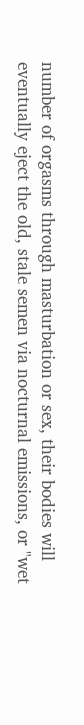number of orgasms through masturbation or sex, their bodies will eventually eject the old, stale semen via nocturnal emissions, or "wet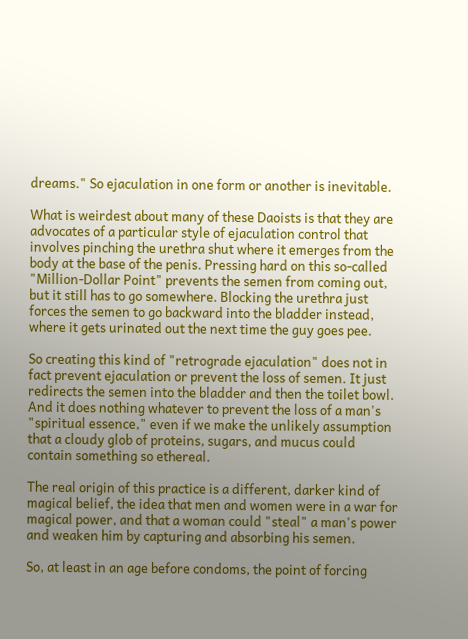dreams." So ejaculation in one form or another is inevitable.

What is weirdest about many of these Daoists is that they are advocates of a particular style of ejaculation control that involves pinching the urethra shut where it emerges from the body at the base of the penis. Pressing hard on this so-called "Million-Dollar Point" prevents the semen from coming out, but it still has to go somewhere. Blocking the urethra just forces the semen to go backward into the bladder instead, where it gets urinated out the next time the guy goes pee.

So creating this kind of "retrograde ejaculation" does not in fact prevent ejaculation or prevent the loss of semen. It just redirects the semen into the bladder and then the toilet bowl. And it does nothing whatever to prevent the loss of a man's "spiritual essence," even if we make the unlikely assumption that a cloudy glob of proteins, sugars, and mucus could contain something so ethereal.

The real origin of this practice is a different, darker kind of magical belief, the idea that men and women were in a war for magical power, and that a woman could "steal" a man's power and weaken him by capturing and absorbing his semen.

So, at least in an age before condoms, the point of forcing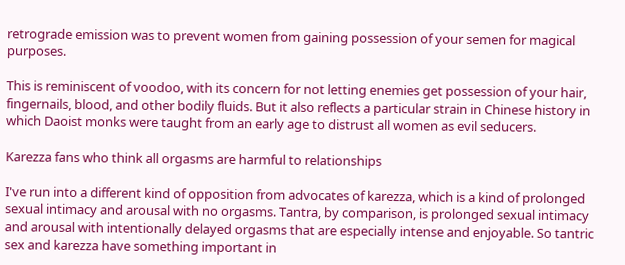retrograde emission was to prevent women from gaining possession of your semen for magical purposes.

This is reminiscent of voodoo, with its concern for not letting enemies get possession of your hair, fingernails, blood, and other bodily fluids. But it also reflects a particular strain in Chinese history in which Daoist monks were taught from an early age to distrust all women as evil seducers.

Karezza fans who think all orgasms are harmful to relationships

I've run into a different kind of opposition from advocates of karezza, which is a kind of prolonged sexual intimacy and arousal with no orgasms. Tantra, by comparison, is prolonged sexual intimacy and arousal with intentionally delayed orgasms that are especially intense and enjoyable. So tantric sex and karezza have something important in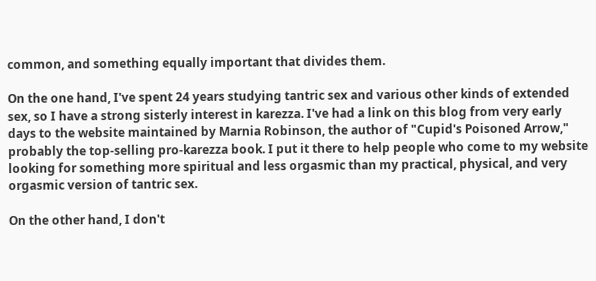common, and something equally important that divides them.

On the one hand, I've spent 24 years studying tantric sex and various other kinds of extended sex, so I have a strong sisterly interest in karezza. I've had a link on this blog from very early days to the website maintained by Marnia Robinson, the author of "Cupid's Poisoned Arrow," probably the top-selling pro-karezza book. I put it there to help people who come to my website looking for something more spiritual and less orgasmic than my practical, physical, and very orgasmic version of tantric sex.

On the other hand, I don't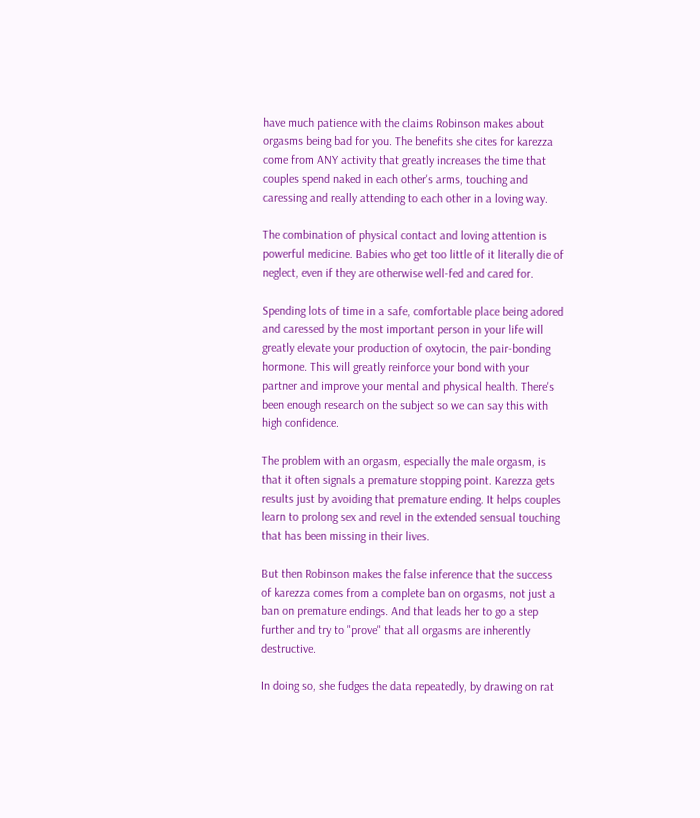have much patience with the claims Robinson makes about orgasms being bad for you. The benefits she cites for karezza come from ANY activity that greatly increases the time that couples spend naked in each other's arms, touching and caressing and really attending to each other in a loving way.

The combination of physical contact and loving attention is powerful medicine. Babies who get too little of it literally die of neglect, even if they are otherwise well-fed and cared for.

Spending lots of time in a safe, comfortable place being adored and caressed by the most important person in your life will greatly elevate your production of oxytocin, the pair-bonding hormone. This will greatly reinforce your bond with your partner and improve your mental and physical health. There's been enough research on the subject so we can say this with high confidence.

The problem with an orgasm, especially the male orgasm, is that it often signals a premature stopping point. Karezza gets results just by avoiding that premature ending. It helps couples learn to prolong sex and revel in the extended sensual touching that has been missing in their lives.

But then Robinson makes the false inference that the success of karezza comes from a complete ban on orgasms, not just a ban on premature endings. And that leads her to go a step further and try to "prove" that all orgasms are inherently destructive.

In doing so, she fudges the data repeatedly, by drawing on rat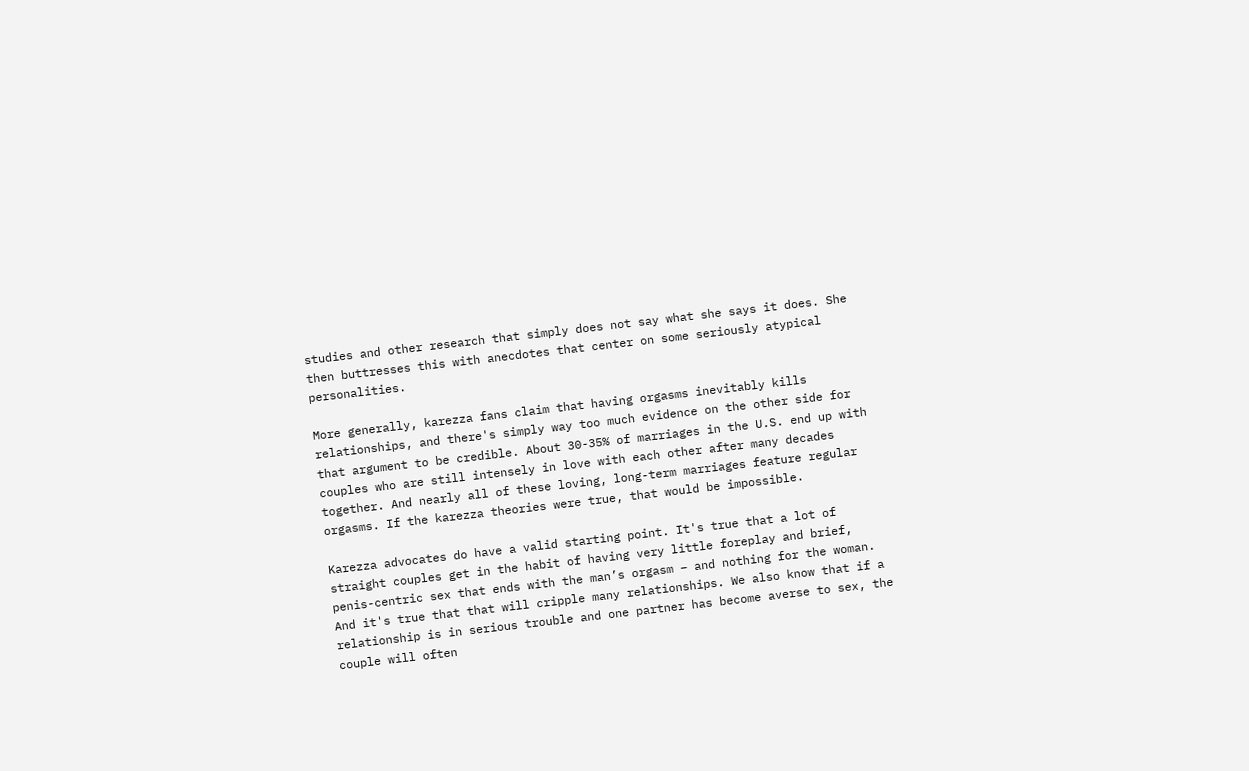studies and other research that simply does not say what she says it does. She then buttresses this with anecdotes that center on some seriously atypical personalities.

More generally, karezza fans claim that having orgasms inevitably kills relationships, and there's simply way too much evidence on the other side for that argument to be credible. About 30-35% of marriages in the U.S. end up with couples who are still intensely in love with each other after many decades together. And nearly all of these loving, long-term marriages feature regular orgasms. If the karezza theories were true, that would be impossible.

Karezza advocates do have a valid starting point. It's true that a lot of straight couples get in the habit of having very little foreplay and brief, penis-centric sex that ends with the man’s orgasm – and nothing for the woman. And it's true that that will cripple many relationships. We also know that if a relationship is in serious trouble and one partner has become averse to sex, the couple will often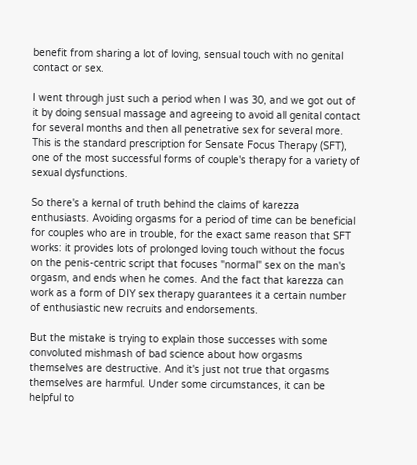benefit from sharing a lot of loving, sensual touch with no genital contact or sex.

I went through just such a period when I was 30, and we got out of it by doing sensual massage and agreeing to avoid all genital contact for several months and then all penetrative sex for several more. This is the standard prescription for Sensate Focus Therapy (SFT), one of the most successful forms of couple's therapy for a variety of sexual dysfunctions.

So there's a kernal of truth behind the claims of karezza enthusiasts. Avoiding orgasms for a period of time can be beneficial for couples who are in trouble, for the exact same reason that SFT works: it provides lots of prolonged loving touch without the focus on the penis-centric script that focuses "normal" sex on the man's orgasm, and ends when he comes. And the fact that karezza can work as a form of DIY sex therapy guarantees it a certain number of enthusiastic new recruits and endorsements.

But the mistake is trying to explain those successes with some convoluted mishmash of bad science about how orgasms themselves are destructive. And it's just not true that orgasms themselves are harmful. Under some circumstances, it can be helpful to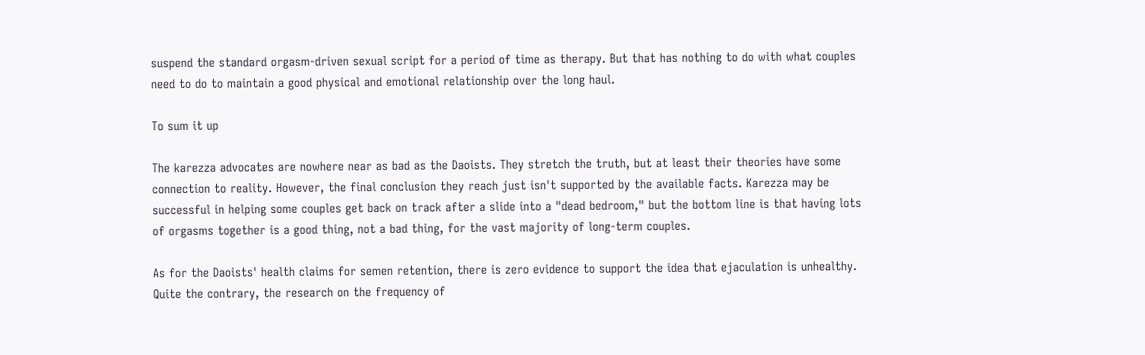suspend the standard orgasm-driven sexual script for a period of time as therapy. But that has nothing to do with what couples need to do to maintain a good physical and emotional relationship over the long haul.

To sum it up

The karezza advocates are nowhere near as bad as the Daoists. They stretch the truth, but at least their theories have some connection to reality. However, the final conclusion they reach just isn't supported by the available facts. Karezza may be successful in helping some couples get back on track after a slide into a "dead bedroom," but the bottom line is that having lots of orgasms together is a good thing, not a bad thing, for the vast majority of long-term couples.

As for the Daoists' health claims for semen retention, there is zero evidence to support the idea that ejaculation is unhealthy. Quite the contrary, the research on the frequency of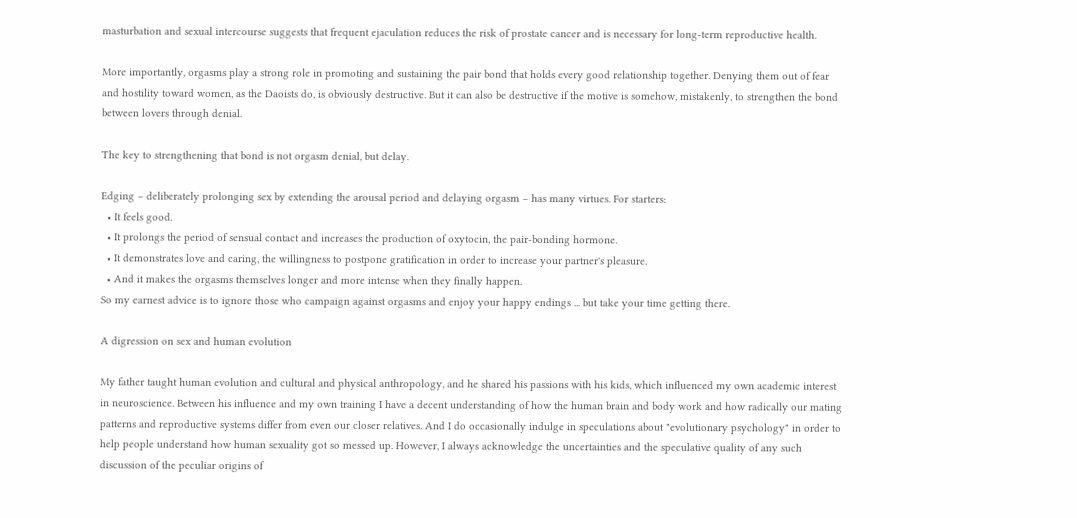masturbation and sexual intercourse suggests that frequent ejaculation reduces the risk of prostate cancer and is necessary for long-term reproductive health.

More importantly, orgasms play a strong role in promoting and sustaining the pair bond that holds every good relationship together. Denying them out of fear and hostility toward women, as the Daoists do, is obviously destructive. But it can also be destructive if the motive is somehow, mistakenly, to strengthen the bond between lovers through denial.

The key to strengthening that bond is not orgasm denial, but delay.

Edging – deliberately prolonging sex by extending the arousal period and delaying orgasm – has many virtues. For starters:
  • It feels good.
  • It prolongs the period of sensual contact and increases the production of oxytocin, the pair-bonding hormone.
  • It demonstrates love and caring, the willingness to postpone gratification in order to increase your partner's pleasure.
  • And it makes the orgasms themselves longer and more intense when they finally happen.
So my earnest advice is to ignore those who campaign against orgasms and enjoy your happy endings ... but take your time getting there.

A digression on sex and human evolution

My father taught human evolution and cultural and physical anthropology, and he shared his passions with his kids, which influenced my own academic interest in neuroscience. Between his influence and my own training I have a decent understanding of how the human brain and body work and how radically our mating patterns and reproductive systems differ from even our closer relatives. And I do occasionally indulge in speculations about "evolutionary psychology" in order to help people understand how human sexuality got so messed up. However, I always acknowledge the uncertainties and the speculative quality of any such discussion of the peculiar origins of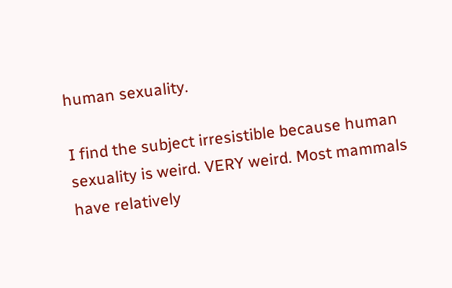human sexuality.

I find the subject irresistible because human sexuality is weird. VERY weird. Most mammals have relatively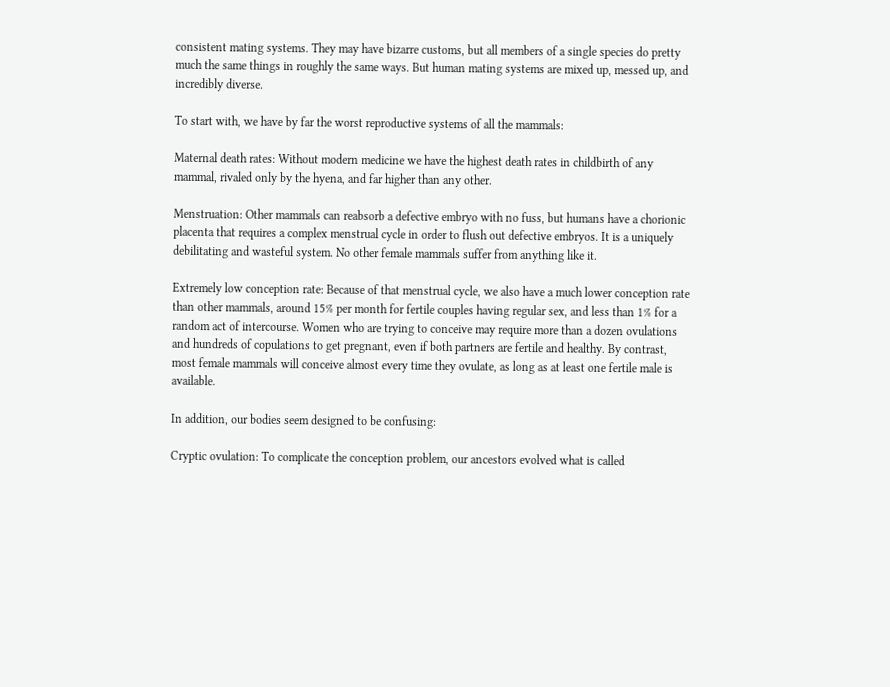consistent mating systems. They may have bizarre customs, but all members of a single species do pretty much the same things in roughly the same ways. But human mating systems are mixed up, messed up, and incredibly diverse.

To start with, we have by far the worst reproductive systems of all the mammals:

Maternal death rates: Without modern medicine we have the highest death rates in childbirth of any mammal, rivaled only by the hyena, and far higher than any other.

Menstruation: Other mammals can reabsorb a defective embryo with no fuss, but humans have a chorionic placenta that requires a complex menstrual cycle in order to flush out defective embryos. It is a uniquely debilitating and wasteful system. No other female mammals suffer from anything like it.

Extremely low conception rate: Because of that menstrual cycle, we also have a much lower conception rate than other mammals, around 15% per month for fertile couples having regular sex, and less than 1% for a random act of intercourse. Women who are trying to conceive may require more than a dozen ovulations and hundreds of copulations to get pregnant, even if both partners are fertile and healthy. By contrast, most female mammals will conceive almost every time they ovulate, as long as at least one fertile male is available.

In addition, our bodies seem designed to be confusing:

Cryptic ovulation: To complicate the conception problem, our ancestors evolved what is called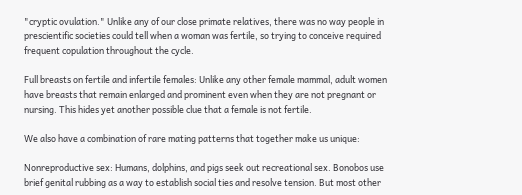"cryptic ovulation." Unlike any of our close primate relatives, there was no way people in prescientific societies could tell when a woman was fertile, so trying to conceive required frequent copulation throughout the cycle.

Full breasts on fertile and infertile females: Unlike any other female mammal, adult women have breasts that remain enlarged and prominent even when they are not pregnant or nursing. This hides yet another possible clue that a female is not fertile.

We also have a combination of rare mating patterns that together make us unique:

Nonreproductive sex: Humans, dolphins, and pigs seek out recreational sex. Bonobos use brief genital rubbing as a way to establish social ties and resolve tension. But most other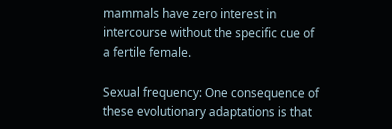mammals have zero interest in intercourse without the specific cue of a fertile female.

Sexual frequency: One consequence of these evolutionary adaptations is that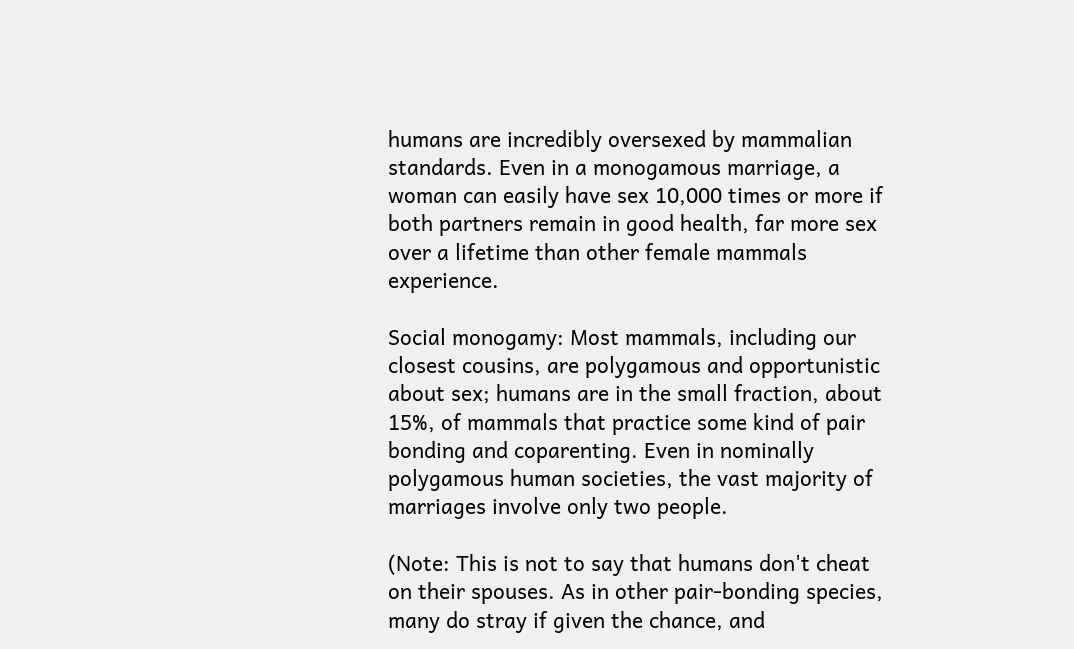humans are incredibly oversexed by mammalian standards. Even in a monogamous marriage, a woman can easily have sex 10,000 times or more if both partners remain in good health, far more sex over a lifetime than other female mammals experience.

Social monogamy: Most mammals, including our closest cousins, are polygamous and opportunistic about sex; humans are in the small fraction, about 15%, of mammals that practice some kind of pair bonding and coparenting. Even in nominally polygamous human societies, the vast majority of marriages involve only two people.

(Note: This is not to say that humans don't cheat on their spouses. As in other pair-bonding species, many do stray if given the chance, and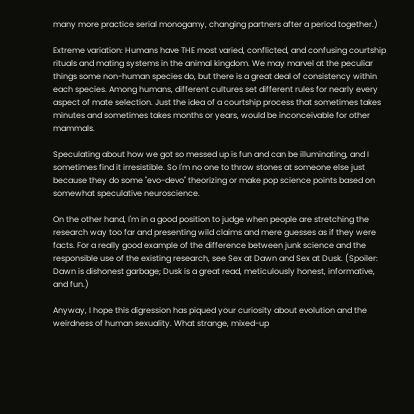many more practice serial monogamy, changing partners after a period together.)

Extreme variation: Humans have THE most varied, conflicted, and confusing courtship rituals and mating systems in the animal kingdom. We may marvel at the peculiar things some non-human species do, but there is a great deal of consistency within each species. Among humans, different cultures set different rules for nearly every aspect of mate selection. Just the idea of a courtship process that sometimes takes minutes and sometimes takes months or years, would be inconceivable for other mammals.

Speculating about how we got so messed up is fun and can be illuminating, and I sometimes find it irresistible. So I'm no one to throw stones at someone else just because they do some "evo-devo" theorizing or make pop science points based on somewhat speculative neuroscience.

On the other hand, I'm in a good position to judge when people are stretching the research way too far and presenting wild claims and mere guesses as if they were facts. For a really good example of the difference between junk science and the responsible use of the existing research, see Sex at Dawn and Sex at Dusk. (Spoiler: Dawn is dishonest garbage; Dusk is a great read, meticulously honest, informative, and fun.)

Anyway, I hope this digression has piqued your curiosity about evolution and the weirdness of human sexuality. What strange, mixed-up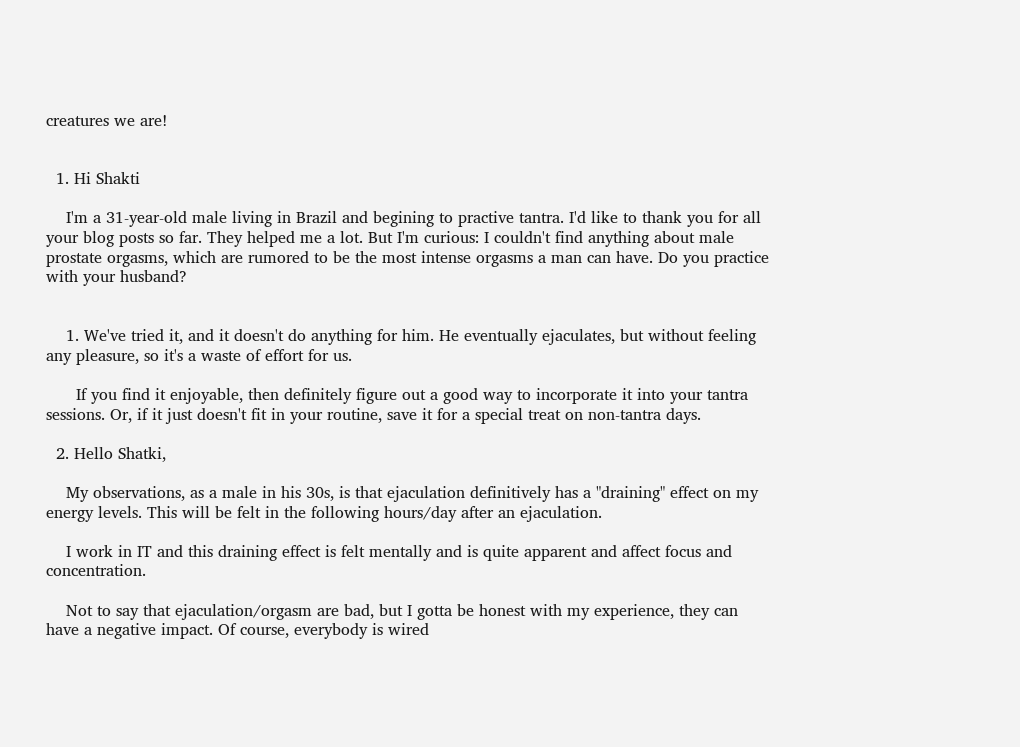creatures we are!


  1. Hi Shakti

    I'm a 31-year-old male living in Brazil and begining to practive tantra. I'd like to thank you for all your blog posts so far. They helped me a lot. But I'm curious: I couldn't find anything about male prostate orgasms, which are rumored to be the most intense orgasms a man can have. Do you practice with your husband?


    1. We've tried it, and it doesn't do anything for him. He eventually ejaculates, but without feeling any pleasure, so it's a waste of effort for us.

      If you find it enjoyable, then definitely figure out a good way to incorporate it into your tantra sessions. Or, if it just doesn't fit in your routine, save it for a special treat on non-tantra days.

  2. Hello Shatki,

    My observations, as a male in his 30s, is that ejaculation definitively has a "draining" effect on my energy levels. This will be felt in the following hours/day after an ejaculation.

    I work in IT and this draining effect is felt mentally and is quite apparent and affect focus and concentration.

    Not to say that ejaculation/orgasm are bad, but I gotta be honest with my experience, they can have a negative impact. Of course, everybody is wired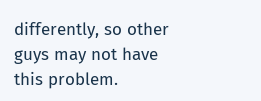differently, so other guys may not have this problem.